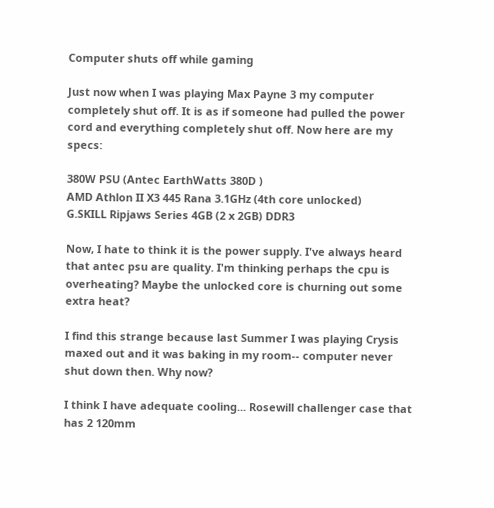Computer shuts off while gaming

Just now when I was playing Max Payne 3 my computer completely shut off. It is as if someone had pulled the power cord and everything completely shut off. Now here are my specs:

380W PSU (Antec EarthWatts 380D )
AMD Athlon II X3 445 Rana 3.1GHz (4th core unlocked)
G.SKILL Ripjaws Series 4GB (2 x 2GB) DDR3

Now, I hate to think it is the power supply. I've always heard that antec psu are quality. I'm thinking perhaps the cpu is overheating? Maybe the unlocked core is churning out some extra heat?

I find this strange because last Summer I was playing Crysis maxed out and it was baking in my room-- computer never shut down then. Why now?

I think I have adequate cooling... Rosewill challenger case that has 2 120mm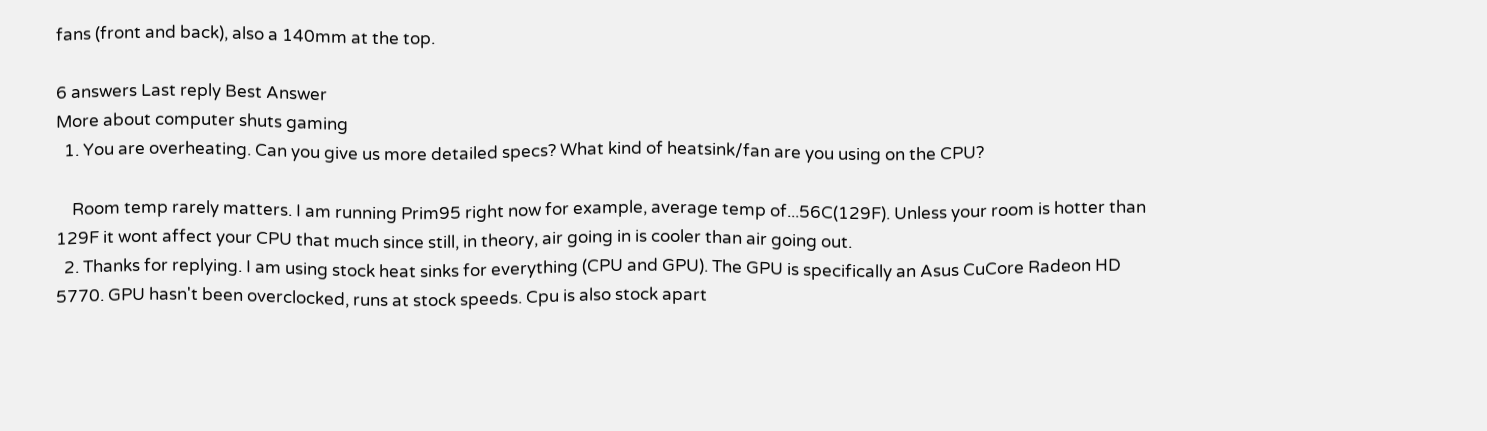fans (front and back), also a 140mm at the top.

6 answers Last reply Best Answer
More about computer shuts gaming
  1. You are overheating. Can you give us more detailed specs? What kind of heatsink/fan are you using on the CPU?

    Room temp rarely matters. I am running Prim95 right now for example, average temp of...56C(129F). Unless your room is hotter than 129F it wont affect your CPU that much since still, in theory, air going in is cooler than air going out.
  2. Thanks for replying. I am using stock heat sinks for everything (CPU and GPU). The GPU is specifically an Asus CuCore Radeon HD 5770. GPU hasn't been overclocked, runs at stock speeds. Cpu is also stock apart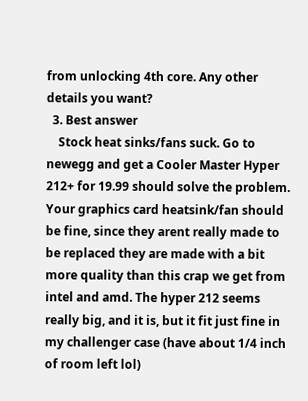from unlocking 4th core. Any other details you want?
  3. Best answer
    Stock heat sinks/fans suck. Go to newegg and get a Cooler Master Hyper 212+ for 19.99 should solve the problem. Your graphics card heatsink/fan should be fine, since they arent really made to be replaced they are made with a bit more quality than this crap we get from intel and amd. The hyper 212 seems really big, and it is, but it fit just fine in my challenger case (have about 1/4 inch of room left lol)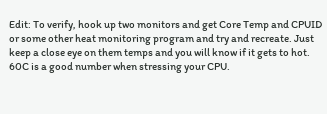Edit: To verify, hook up two monitors and get Core Temp and CPUID or some other heat monitoring program and try and recreate. Just keep a close eye on them temps and you will know if it gets to hot. 60C is a good number when stressing your CPU.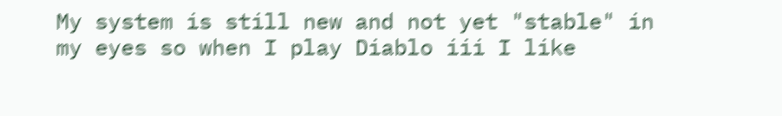My system is still new and not yet "stable" in my eyes so when I play Diablo iii I like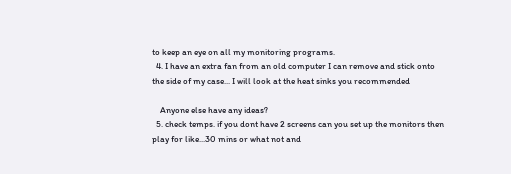to keep an eye on all my monitoring programs.
  4. I have an extra fan from an old computer I can remove and stick onto the side of my case... I will look at the heat sinks you recommended

    Anyone else have any ideas?
  5. check temps. if you dont have 2 screens can you set up the monitors then play for like...30 mins or what not and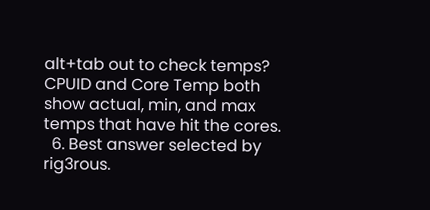alt+tab out to check temps? CPUID and Core Temp both show actual, min, and max temps that have hit the cores.
  6. Best answer selected by rig3rous.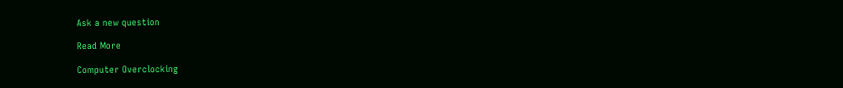Ask a new question

Read More

Computer Overclocking